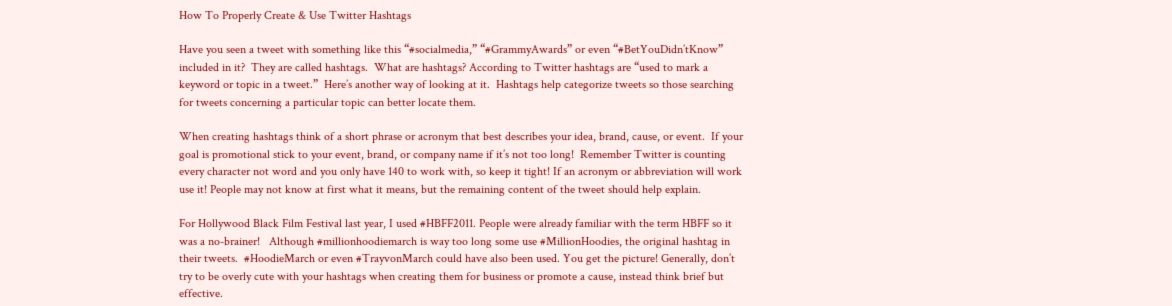How To Properly Create & Use Twitter Hashtags

Have you seen a tweet with something like this “#socialmedia,” “#GrammyAwards” or even “#BetYouDidn’tKnow” included in it?  They are called hashtags.  What are hashtags? According to Twitter hashtags are “used to mark a keyword or topic in a tweet.”  Here’s another way of looking at it.  Hashtags help categorize tweets so those searching for tweets concerning a particular topic can better locate them.

When creating hashtags think of a short phrase or acronym that best describes your idea, brand, cause, or event.  If your goal is promotional stick to your event, brand, or company name if it’s not too long!  Remember Twitter is counting every character not word and you only have 140 to work with, so keep it tight! If an acronym or abbreviation will work use it! People may not know at first what it means, but the remaining content of the tweet should help explain.

For Hollywood Black Film Festival last year, I used #HBFF2011. People were already familiar with the term HBFF so it was a no-brainer!   Although #millionhoodiemarch is way too long some use #MillionHoodies, the original hashtag in their tweets.  #HoodieMarch or even #TrayvonMarch could have also been used. You get the picture! Generally, don’t try to be overly cute with your hashtags when creating them for business or promote a cause, instead think brief but effective.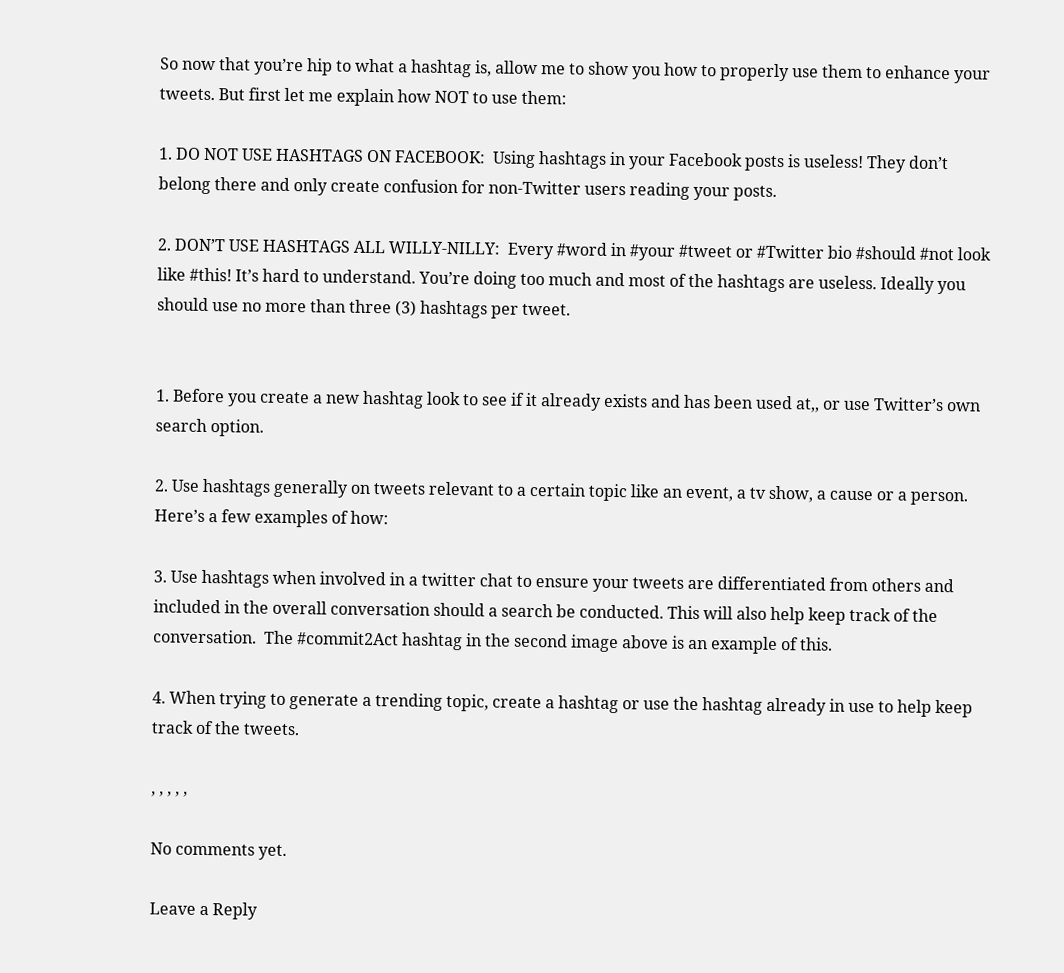So now that you’re hip to what a hashtag is, allow me to show you how to properly use them to enhance your tweets. But first let me explain how NOT to use them:

1. DO NOT USE HASHTAGS ON FACEBOOK:  Using hashtags in your Facebook posts is useless! They don’t belong there and only create confusion for non-Twitter users reading your posts.

2. DON’T USE HASHTAGS ALL WILLY-NILLY:  Every #word in #your #tweet or #Twitter bio #should #not look like #this! It’s hard to understand. You’re doing too much and most of the hashtags are useless. Ideally you should use no more than three (3) hashtags per tweet.


1. Before you create a new hashtag look to see if it already exists and has been used at,, or use Twitter’s own search option.

2. Use hashtags generally on tweets relevant to a certain topic like an event, a tv show, a cause or a person. Here’s a few examples of how:

3. Use hashtags when involved in a twitter chat to ensure your tweets are differentiated from others and included in the overall conversation should a search be conducted. This will also help keep track of the conversation.  The #commit2Act hashtag in the second image above is an example of this.

4. When trying to generate a trending topic, create a hashtag or use the hashtag already in use to help keep track of the tweets.

, , , , ,

No comments yet.

Leave a Reply